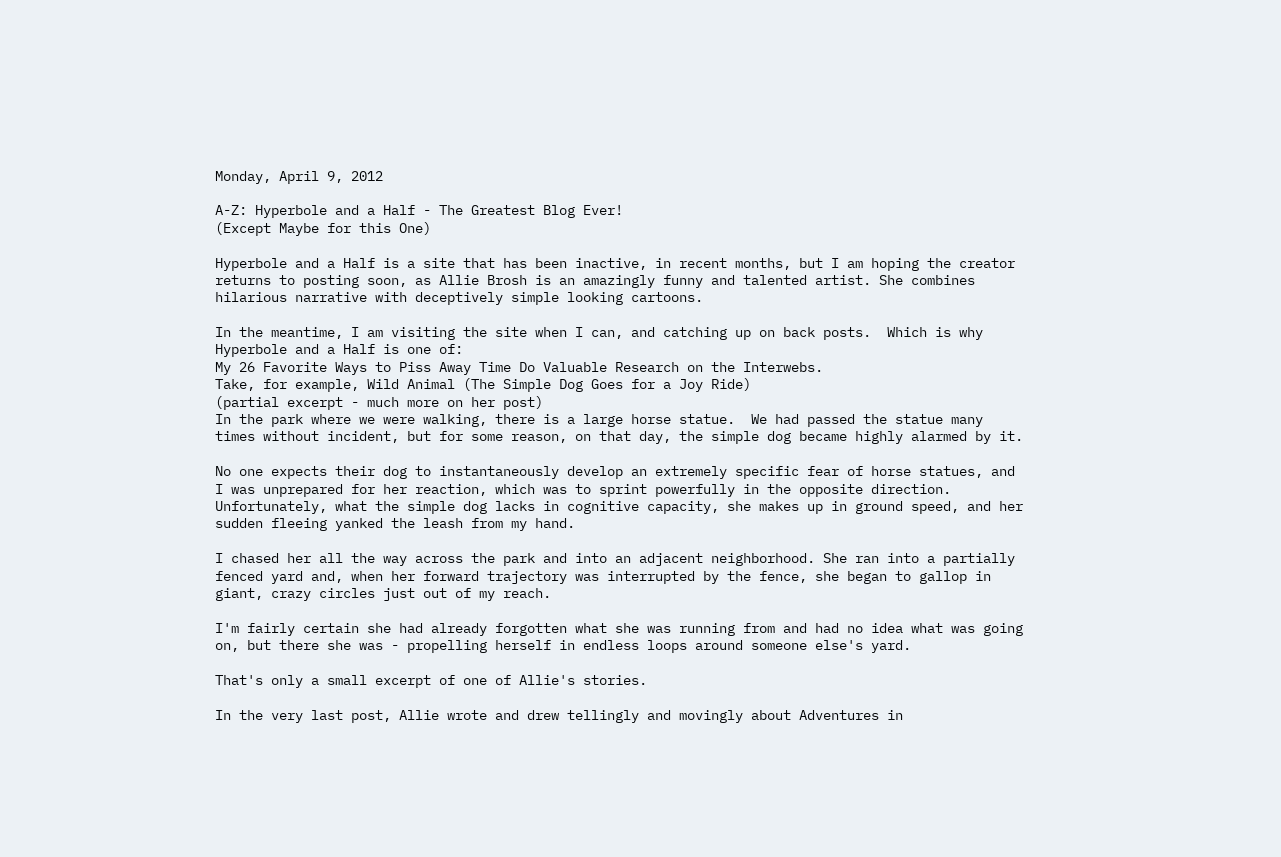Monday, April 9, 2012

A-Z: Hyperbole and a Half - The Greatest Blog Ever!
(Except Maybe for this One)

Hyperbole and a Half is a site that has been inactive, in recent months, but I am hoping the creator returns to posting soon, as Allie Brosh is an amazingly funny and talented artist. She combines hilarious narrative with deceptively simple looking cartoons.

In the meantime, I am visiting the site when I can, and catching up on back posts.  Which is why Hyperbole and a Half is one of:
My 26 Favorite Ways to Piss Away Time Do Valuable Research on the Interwebs.
Take, for example, Wild Animal (The Simple Dog Goes for a Joy Ride)
(partial excerpt - much more on her post)
In the park where we were walking, there is a large horse statue.  We had passed the statue many times without incident, but for some reason, on that day, the simple dog became highly alarmed by it.

No one expects their dog to instantaneously develop an extremely specific fear of horse statues, and I was unprepared for her reaction, which was to sprint powerfully in the opposite direction. Unfortunately, what the simple dog lacks in cognitive capacity, she makes up in ground speed, and her sudden fleeing yanked the leash from my hand.

I chased her all the way across the park and into an adjacent neighborhood. She ran into a partially fenced yard and, when her forward trajectory was interrupted by the fence, she began to gallop in giant, crazy circles just out of my reach.

I'm fairly certain she had already forgotten what she was running from and had no idea what was going on, but there she was - propelling herself in endless loops around someone else's yard.

That's only a small excerpt of one of Allie's stories.

In the very last post, Allie wrote and drew tellingly and movingly about Adventures in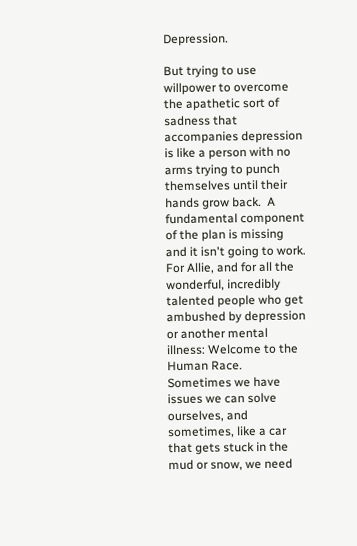Depression.

But trying to use willpower to overcome the apathetic sort of sadness that accompanies depression is like a person with no arms trying to punch themselves until their hands grow back.  A fundamental component of the plan is missing and it isn't going to work.
For Allie, and for all the wonderful, incredibly talented people who get ambushed by depression or another mental illness: Welcome to the Human Race.  Sometimes we have issues we can solve ourselves, and sometimes, like a car that gets stuck in the mud or snow, we need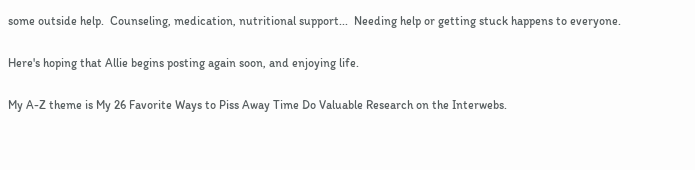some outside help.  Counseling, medication, nutritional support...  Needing help or getting stuck happens to everyone.

Here's hoping that Allie begins posting again soon, and enjoying life.

My A-Z theme is My 26 Favorite Ways to Piss Away Time Do Valuable Research on the Interwebs.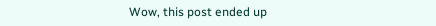Wow, this post ended up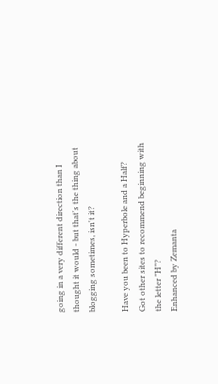going in a very different direction than I thought it would - but that's the thing about blogging sometimes, isn't it?

Have you been to Hyperbole and a Half?
Got other sites to recommend beginning with the letter "H"?
Enhanced by Zemanta